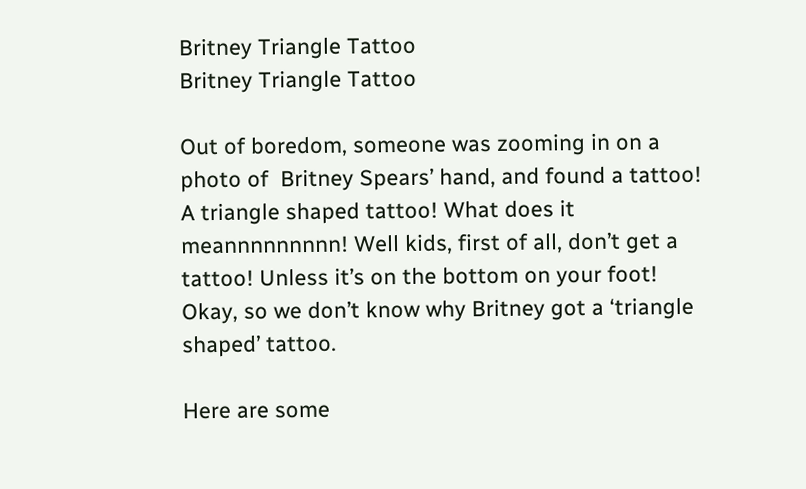Britney Triangle Tattoo
Britney Triangle Tattoo

Out of boredom, someone was zooming in on a photo of  Britney Spears’ hand, and found a tattoo! A triangle shaped tattoo! What does it meannnnnnnnn! Well kids, first of all, don’t get a tattoo! Unless it’s on the bottom on your foot! Okay, so we don’t know why Britney got a ‘triangle shaped’ tattoo.

Here are some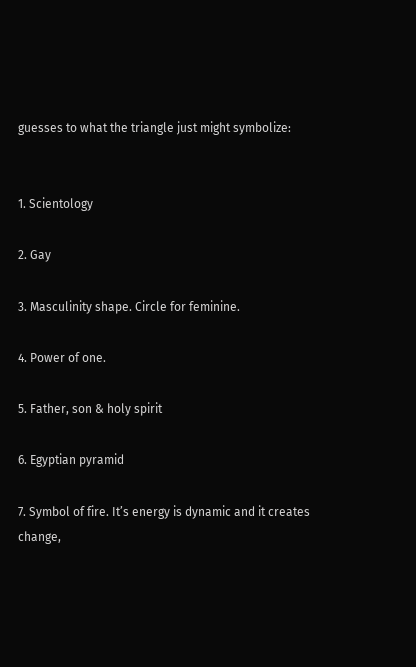guesses to what the triangle just might symbolize:


1. Scientology

2. Gay

3. Masculinity shape. Circle for feminine.

4. Power of one.

5. Father, son & holy spirit

6. Egyptian pyramid

7. Symbol of fire. It’s energy is dynamic and it creates change,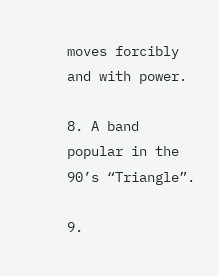moves forcibly and with power.

8. A band popular in the 90’s “Triangle”.

9.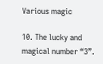Various magic

10. The lucky and magical number “3”.